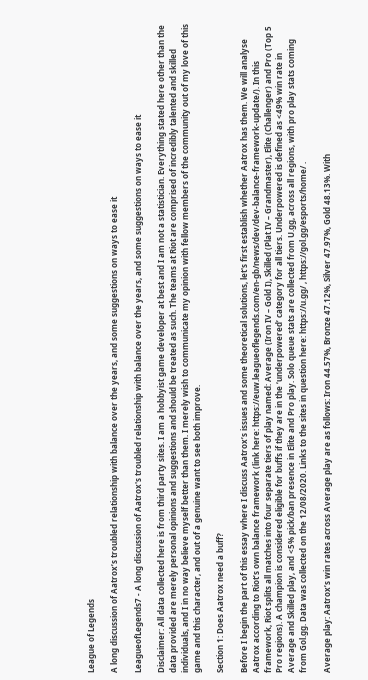League of Legends

A long discussion of Aatrox’s troubled relationship with balance over the years, and some suggestions on ways to ease it

LeagueofLegends7 - A long discussion of Aatrox's troubled relationship with balance over the years, and some suggestions on ways to ease it

Disclaimer: All data collected here is from third party sites. I am a hobbyist game developer at best and I am not a statistician. Everything stated here other than the data provided are merely personal opinions and suggestions and should be treated as such. The teams at Riot are comprised of incredibly talented and skilled individuals, and I in no way believe myself better than them. I merely wish to communicate my opinion with fellow members of the community out of my love of this game and this character, and out of a genuine want to see both improve.

Section 1: Does Aatrox need a buff?

Before I begin the part of this essay where I discuss Aatrox’s issues and some theoretical solutions, let's first establish whether Aatrox has them. We will analyse Aatrox according to Riot’s own balance framework (link here: https://euw.leagueoflegends.com/en-gb/news/dev/dev-balance-framework-update/). In this framework, Riot splits all matches into four separate tiers of play named: Average (Iron IV – Gold I), Skilled (Plat IV – Grandmaster), Elite (Challenger) and Pro (Top 5 Pro regions). A champion is considered eligible for buffs if they are in the ‘underpowered’ category for all tiers. Underpowered is defined as <49% win rate in Average and Skilled play, and <5% pick/ban presence in Elite and Pro play. Solo queue stats are collected from U.gg, across all regions, with pro play stats coming from Gol.gg. Data was collected on the 12/08/2020. Links to the sites in question here: https://u.gg/ , https://gol.gg/esports/home/ .

Average play: Aatrox’s win rates across Average play are as follows: Iron 44.57%, Bronze 47.12%, Silver 47.97%, Gold 48.13%. With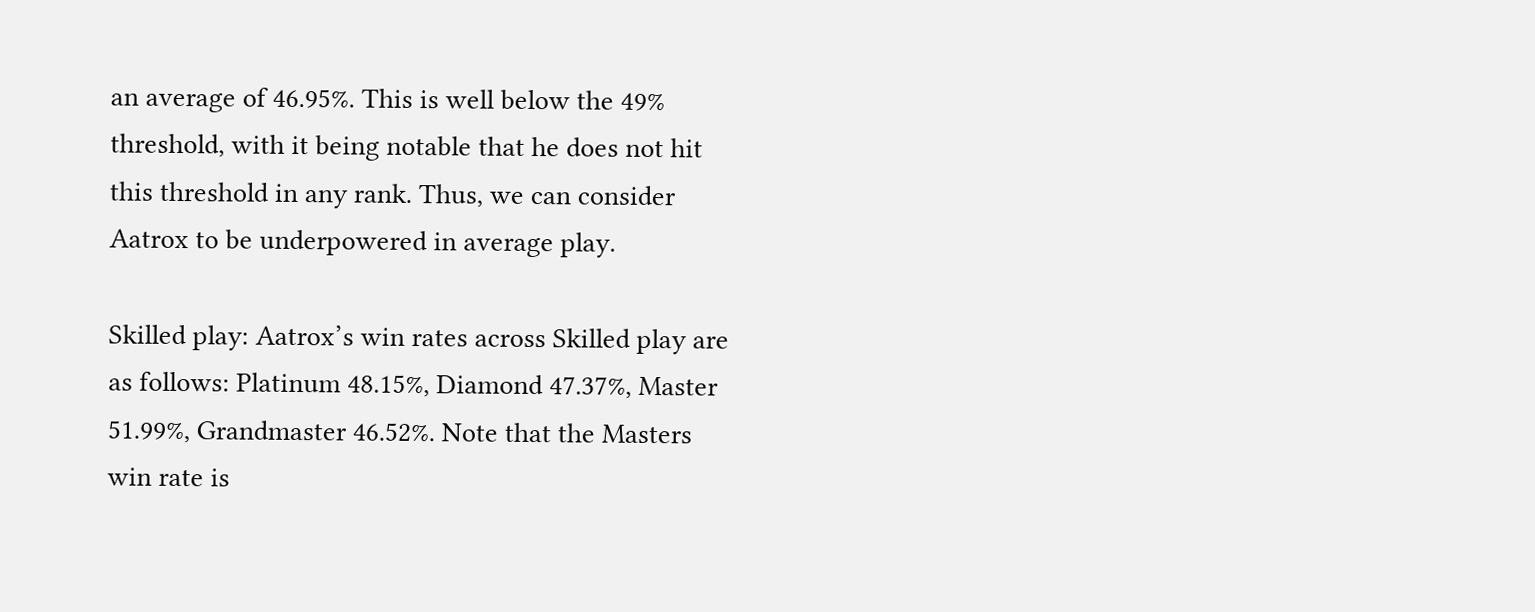an average of 46.95%. This is well below the 49% threshold, with it being notable that he does not hit this threshold in any rank. Thus, we can consider Aatrox to be underpowered in average play.

Skilled play: Aatrox’s win rates across Skilled play are as follows: Platinum 48.15%, Diamond 47.37%, Master 51.99%, Grandmaster 46.52%. Note that the Masters win rate is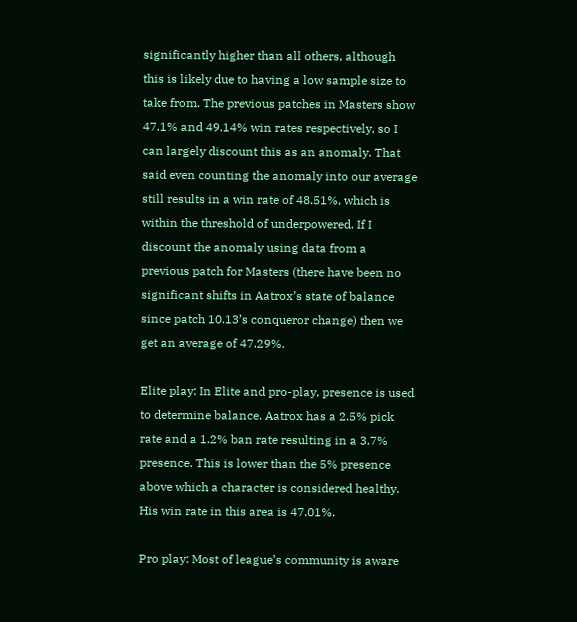significantly higher than all others, although this is likely due to having a low sample size to take from. The previous patches in Masters show 47.1% and 49.14% win rates respectively, so I can largely discount this as an anomaly. That said even counting the anomaly into our average still results in a win rate of 48.51%, which is within the threshold of underpowered. If I discount the anomaly using data from a previous patch for Masters (there have been no significant shifts in Aatrox’s state of balance since patch 10.13’s conqueror change) then we get an average of 47.29%.

Elite play: In Elite and pro-play, presence is used to determine balance. Aatrox has a 2.5% pick rate and a 1.2% ban rate resulting in a 3.7% presence. This is lower than the 5% presence above which a character is considered healthy. His win rate in this area is 47.01%.

Pro play: Most of league’s community is aware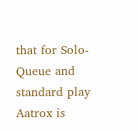that for Solo-Queue and standard play Aatrox is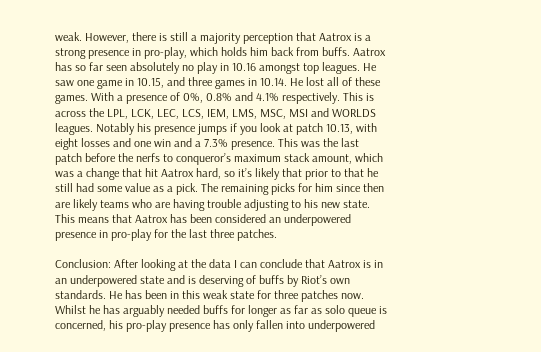weak. However, there is still a majority perception that Aatrox is a strong presence in pro-play, which holds him back from buffs. Aatrox has so far seen absolutely no play in 10.16 amongst top leagues. He saw one game in 10.15, and three games in 10.14. He lost all of these games. With a presence of 0%, 0.8% and 4.1% respectively. This is across the LPL, LCK, LEC, LCS, IEM, LMS, MSC, MSI and WORLDS leagues. Notably his presence jumps if you look at patch 10.13, with eight losses and one win and a 7.3% presence. This was the last patch before the nerfs to conqueror’s maximum stack amount, which was a change that hit Aatrox hard, so it’s likely that prior to that he still had some value as a pick. The remaining picks for him since then are likely teams who are having trouble adjusting to his new state. This means that Aatrox has been considered an underpowered presence in pro-play for the last three patches.

Conclusion: After looking at the data I can conclude that Aatrox is in an underpowered state and is deserving of buffs by Riot’s own standards. He has been in this weak state for three patches now. Whilst he has arguably needed buffs for longer as far as solo queue is concerned, his pro-play presence has only fallen into underpowered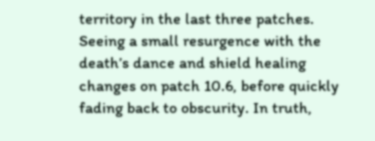territory in the last three patches. Seeing a small resurgence with the death’s dance and shield healing changes on patch 10.6, before quickly fading back to obscurity. In truth,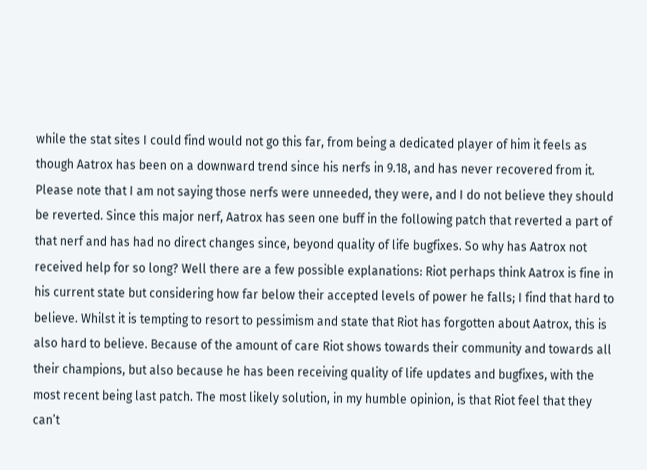while the stat sites I could find would not go this far, from being a dedicated player of him it feels as though Aatrox has been on a downward trend since his nerfs in 9.18, and has never recovered from it. Please note that I am not saying those nerfs were unneeded, they were, and I do not believe they should be reverted. Since this major nerf, Aatrox has seen one buff in the following patch that reverted a part of that nerf and has had no direct changes since, beyond quality of life bugfixes. So why has Aatrox not received help for so long? Well there are a few possible explanations: Riot perhaps think Aatrox is fine in his current state but considering how far below their accepted levels of power he falls; I find that hard to believe. Whilst it is tempting to resort to pessimism and state that Riot has forgotten about Aatrox, this is also hard to believe. Because of the amount of care Riot shows towards their community and towards all their champions, but also because he has been receiving quality of life updates and bugfixes, with the most recent being last patch. The most likely solution, in my humble opinion, is that Riot feel that they can’t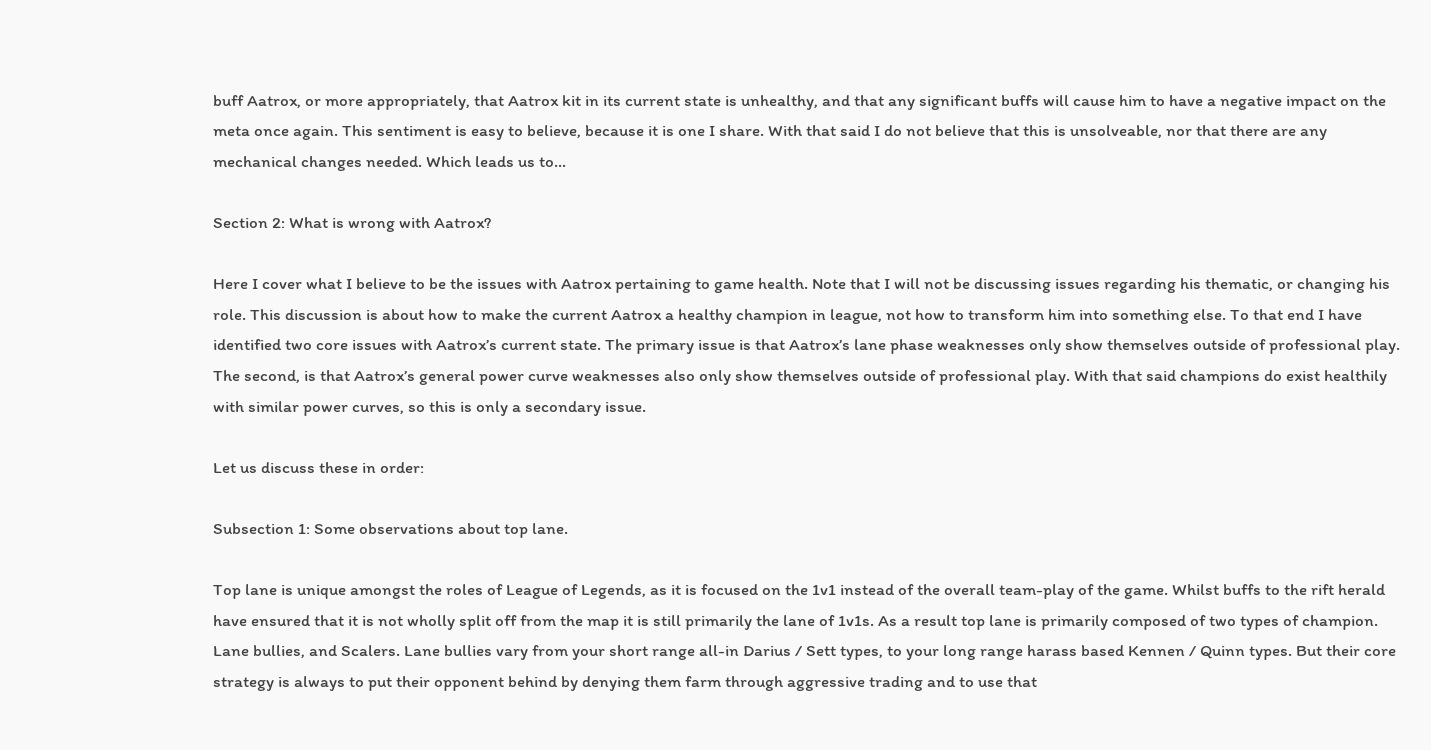buff Aatrox, or more appropriately, that Aatrox kit in its current state is unhealthy, and that any significant buffs will cause him to have a negative impact on the meta once again. This sentiment is easy to believe, because it is one I share. With that said I do not believe that this is unsolveable, nor that there are any mechanical changes needed. Which leads us to…

Section 2: What is wrong with Aatrox?

Here I cover what I believe to be the issues with Aatrox pertaining to game health. Note that I will not be discussing issues regarding his thematic, or changing his role. This discussion is about how to make the current Aatrox a healthy champion in league, not how to transform him into something else. To that end I have identified two core issues with Aatrox’s current state. The primary issue is that Aatrox’s lane phase weaknesses only show themselves outside of professional play. The second, is that Aatrox’s general power curve weaknesses also only show themselves outside of professional play. With that said champions do exist healthily with similar power curves, so this is only a secondary issue.

Let us discuss these in order:

Subsection 1: Some observations about top lane.

Top lane is unique amongst the roles of League of Legends, as it is focused on the 1v1 instead of the overall team-play of the game. Whilst buffs to the rift herald have ensured that it is not wholly split off from the map it is still primarily the lane of 1v1s. As a result top lane is primarily composed of two types of champion. Lane bullies, and Scalers. Lane bullies vary from your short range all-in Darius / Sett types, to your long range harass based Kennen / Quinn types. But their core strategy is always to put their opponent behind by denying them farm through aggressive trading and to use that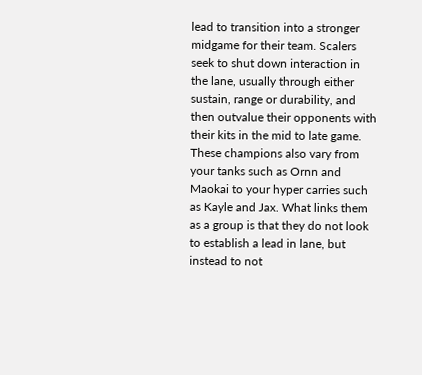lead to transition into a stronger midgame for their team. Scalers seek to shut down interaction in the lane, usually through either sustain, range or durability, and then outvalue their opponents with their kits in the mid to late game. These champions also vary from your tanks such as Ornn and Maokai to your hyper carries such as Kayle and Jax. What links them as a group is that they do not look to establish a lead in lane, but instead to not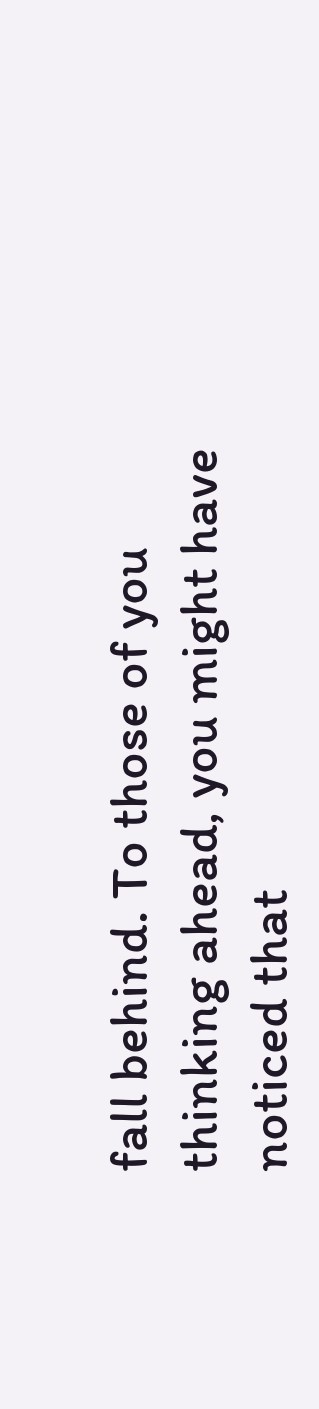fall behind. To those of you thinking ahead, you might have noticed that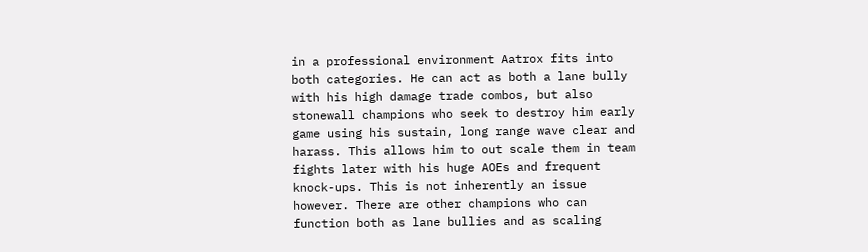in a professional environment Aatrox fits into both categories. He can act as both a lane bully with his high damage trade combos, but also stonewall champions who seek to destroy him early game using his sustain, long range wave clear and harass. This allows him to out scale them in team fights later with his huge AOEs and frequent knock-ups. This is not inherently an issue however. There are other champions who can function both as lane bullies and as scaling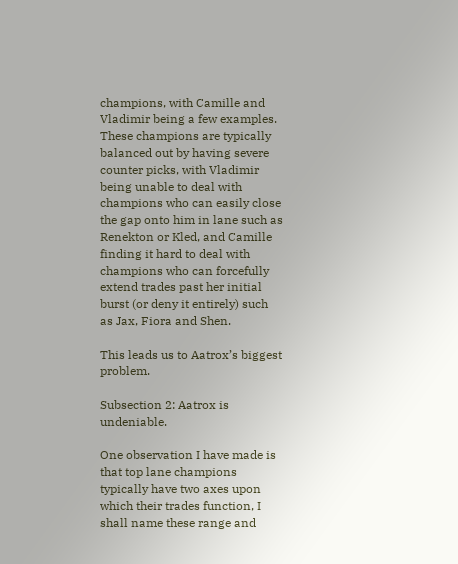champions, with Camille and Vladimir being a few examples. These champions are typically balanced out by having severe counter picks, with Vladimir being unable to deal with champions who can easily close the gap onto him in lane such as Renekton or Kled, and Camille finding it hard to deal with champions who can forcefully extend trades past her initial burst (or deny it entirely) such as Jax, Fiora and Shen.

This leads us to Aatrox’s biggest problem.

Subsection 2: Aatrox is undeniable.

One observation I have made is that top lane champions typically have two axes upon which their trades function, I shall name these range and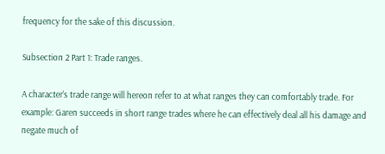frequency for the sake of this discussion.

Subsection 2 Part 1: Trade ranges.

A character’s trade range will hereon refer to at what ranges they can comfortably trade. For example: Garen succeeds in short range trades where he can effectively deal all his damage and negate much of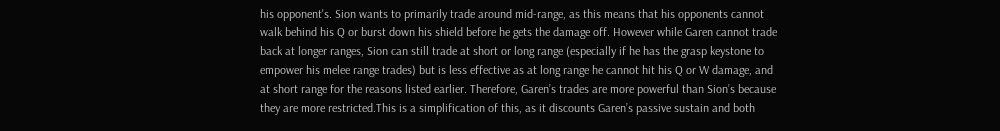his opponent's. Sion wants to primarily trade around mid-range, as this means that his opponents cannot walk behind his Q or burst down his shield before he gets the damage off. However while Garen cannot trade back at longer ranges, Sion can still trade at short or long range (especially if he has the grasp keystone to empower his melee range trades) but is less effective as at long range he cannot hit his Q or W damage, and at short range for the reasons listed earlier. Therefore, Garen’s trades are more powerful than Sion’s because they are more restricted.This is a simplification of this, as it discounts Garen’s passive sustain and both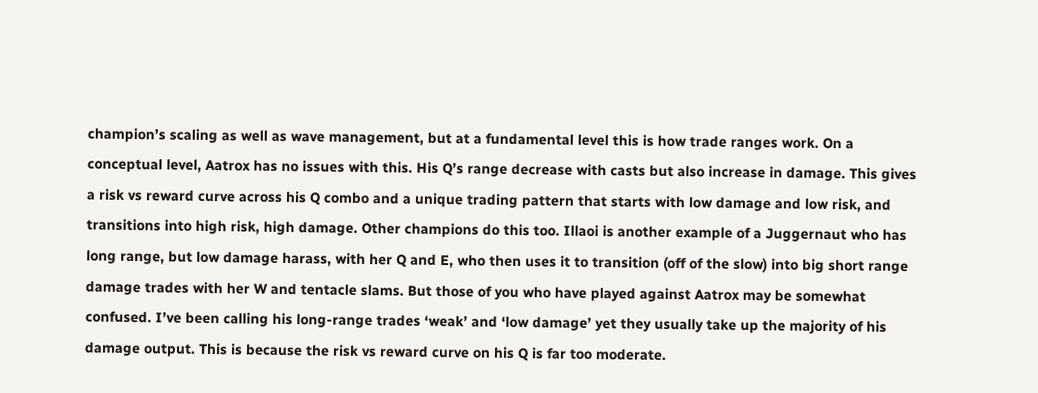champion’s scaling as well as wave management, but at a fundamental level this is how trade ranges work. On a conceptual level, Aatrox has no issues with this. His Q’s range decrease with casts but also increase in damage. This gives a risk vs reward curve across his Q combo and a unique trading pattern that starts with low damage and low risk, and transitions into high risk, high damage. Other champions do this too. Illaoi is another example of a Juggernaut who has long range, but low damage harass, with her Q and E, who then uses it to transition (off of the slow) into big short range damage trades with her W and tentacle slams. But those of you who have played against Aatrox may be somewhat confused. I’ve been calling his long-range trades ‘weak’ and ‘low damage’ yet they usually take up the majority of his damage output. This is because the risk vs reward curve on his Q is far too moderate.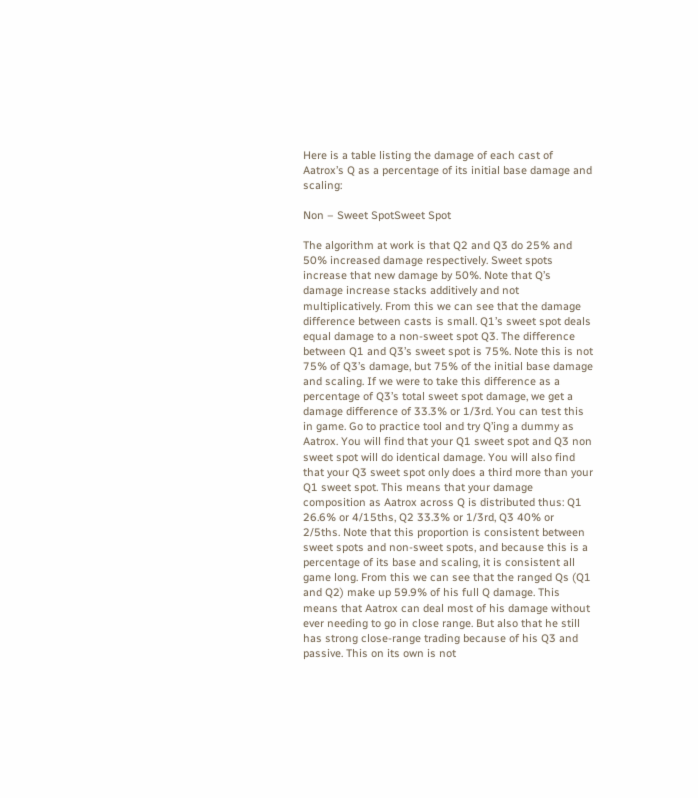Here is a table listing the damage of each cast of Aatrox’s Q as a percentage of its initial base damage and scaling:

Non – Sweet SpotSweet Spot

The algorithm at work is that Q2 and Q3 do 25% and 50% increased damage respectively. Sweet spots increase that new damage by 50%. Note that Q’s damage increase stacks additively and not multiplicatively. From this we can see that the damage difference between casts is small. Q1’s sweet spot deals equal damage to a non-sweet spot Q3. The difference between Q1 and Q3’s sweet spot is 75%. Note this is not 75% of Q3’s damage, but 75% of the initial base damage and scaling. If we were to take this difference as a percentage of Q3’s total sweet spot damage, we get a damage difference of 33.3% or 1/3rd. You can test this in game. Go to practice tool and try Q’ing a dummy as Aatrox. You will find that your Q1 sweet spot and Q3 non sweet spot will do identical damage. You will also find that your Q3 sweet spot only does a third more than your Q1 sweet spot. This means that your damage composition as Aatrox across Q is distributed thus: Q1 26.6% or 4/15ths, Q2 33.3% or 1/3rd, Q3 40% or 2/5ths. Note that this proportion is consistent between sweet spots and non-sweet spots, and because this is a percentage of its base and scaling, it is consistent all game long. From this we can see that the ranged Qs (Q1 and Q2) make up 59.9% of his full Q damage. This means that Aatrox can deal most of his damage without ever needing to go in close range. But also that he still has strong close-range trading because of his Q3 and passive. This on its own is not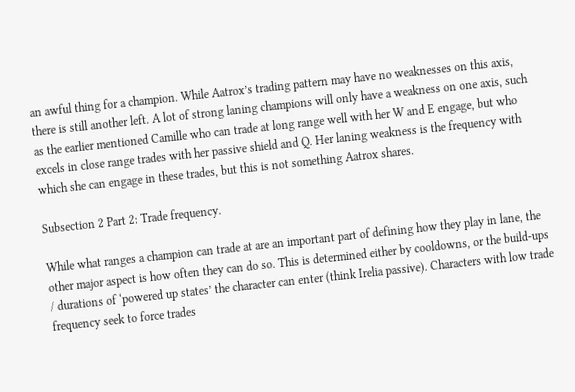an awful thing for a champion. While Aatrox’s trading pattern may have no weaknesses on this axis, there is still another left. A lot of strong laning champions will only have a weakness on one axis, such as the earlier mentioned Camille who can trade at long range well with her W and E engage, but who excels in close range trades with her passive shield and Q. Her laning weakness is the frequency with which she can engage in these trades, but this is not something Aatrox shares.

Subsection 2 Part 2: Trade frequency.

While what ranges a champion can trade at are an important part of defining how they play in lane, the other major aspect is how often they can do so. This is determined either by cooldowns, or the build-ups / durations of ‘powered up states’ the character can enter (think Irelia passive). Characters with low trade frequency seek to force trades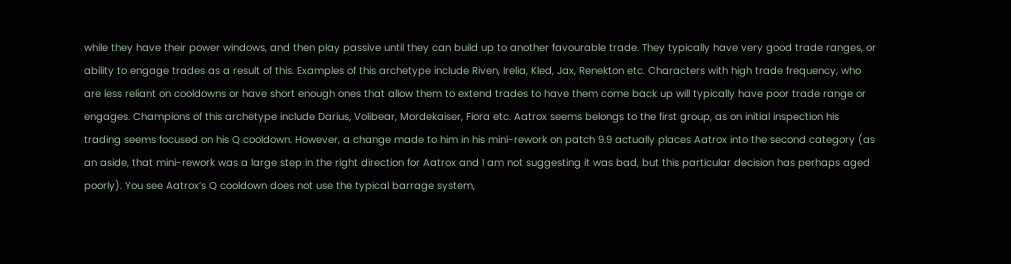while they have their power windows, and then play passive until they can build up to another favourable trade. They typically have very good trade ranges, or ability to engage trades as a result of this. Examples of this archetype include Riven, Irelia, Kled, Jax, Renekton etc. Characters with high trade frequency, who are less reliant on cooldowns or have short enough ones that allow them to extend trades to have them come back up will typically have poor trade range or engages. Champions of this archetype include Darius, Volibear, Mordekaiser, Fiora etc. Aatrox seems belongs to the first group, as on initial inspection his trading seems focused on his Q cooldown. However, a change made to him in his mini-rework on patch 9.9 actually places Aatrox into the second category (as an aside, that mini-rework was a large step in the right direction for Aatrox and I am not suggesting it was bad, but this particular decision has perhaps aged poorly). You see Aatrox’s Q cooldown does not use the typical barrage system,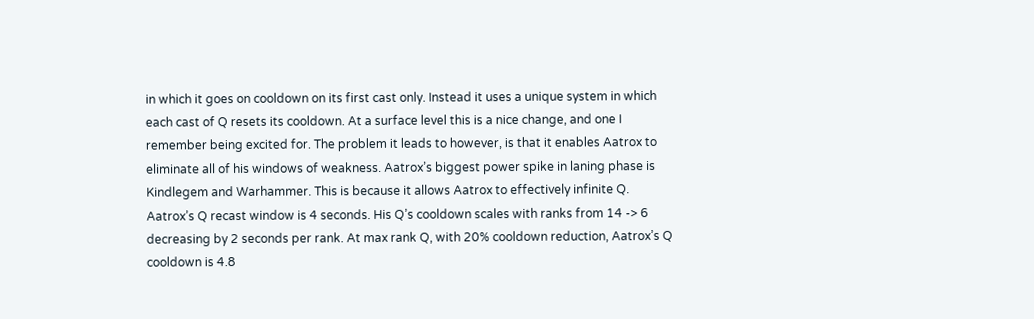in which it goes on cooldown on its first cast only. Instead it uses a unique system in which each cast of Q resets its cooldown. At a surface level this is a nice change, and one I remember being excited for. The problem it leads to however, is that it enables Aatrox to eliminate all of his windows of weakness. Aatrox’s biggest power spike in laning phase is Kindlegem and Warhammer. This is because it allows Aatrox to effectively infinite Q. Aatrox’s Q recast window is 4 seconds. His Q’s cooldown scales with ranks from 14 -> 6 decreasing by 2 seconds per rank. At max rank Q, with 20% cooldown reduction, Aatrox’s Q cooldown is 4.8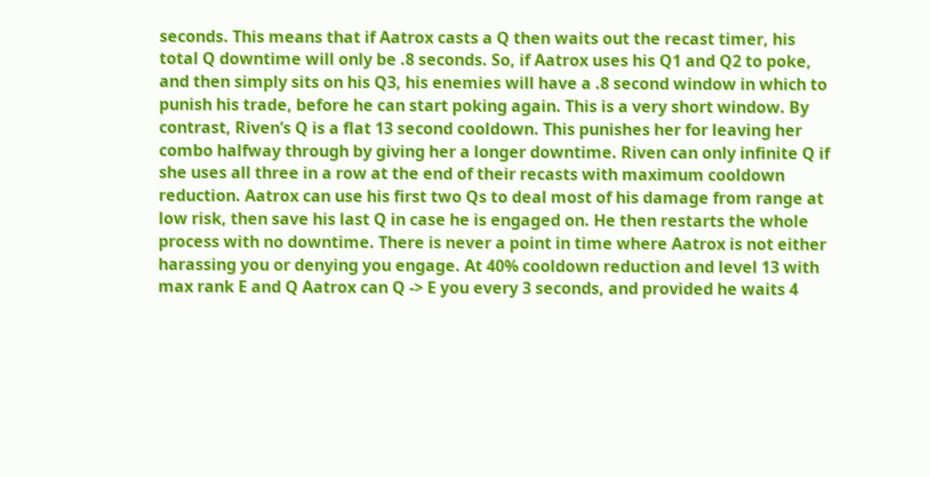seconds. This means that if Aatrox casts a Q then waits out the recast timer, his total Q downtime will only be .8 seconds. So, if Aatrox uses his Q1 and Q2 to poke, and then simply sits on his Q3, his enemies will have a .8 second window in which to punish his trade, before he can start poking again. This is a very short window. By contrast, Riven’s Q is a flat 13 second cooldown. This punishes her for leaving her combo halfway through by giving her a longer downtime. Riven can only infinite Q if she uses all three in a row at the end of their recasts with maximum cooldown reduction. Aatrox can use his first two Qs to deal most of his damage from range at low risk, then save his last Q in case he is engaged on. He then restarts the whole process with no downtime. There is never a point in time where Aatrox is not either harassing you or denying you engage. At 40% cooldown reduction and level 13 with max rank E and Q Aatrox can Q -> E you every 3 seconds, and provided he waits 4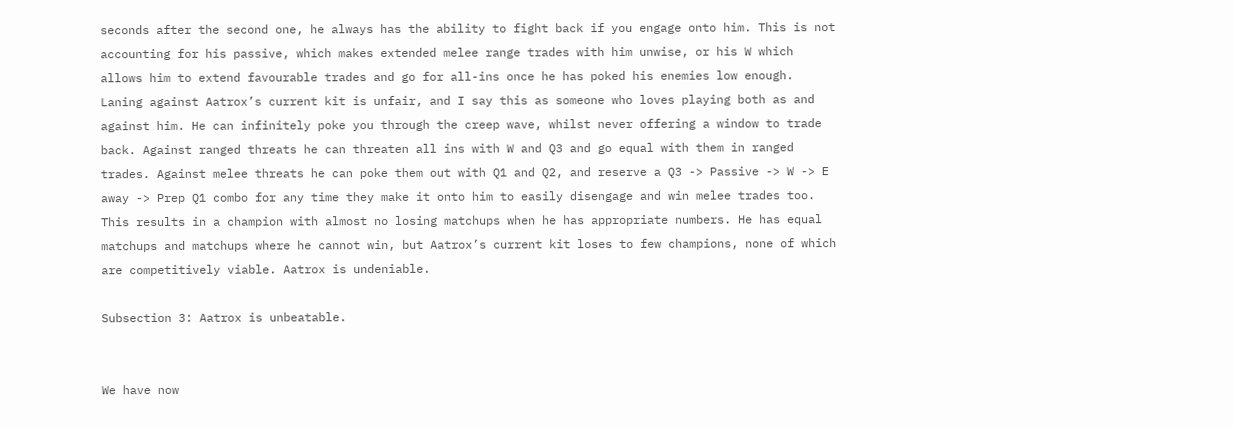seconds after the second one, he always has the ability to fight back if you engage onto him. This is not accounting for his passive, which makes extended melee range trades with him unwise, or his W which allows him to extend favourable trades and go for all-ins once he has poked his enemies low enough. Laning against Aatrox’s current kit is unfair, and I say this as someone who loves playing both as and against him. He can infinitely poke you through the creep wave, whilst never offering a window to trade back. Against ranged threats he can threaten all ins with W and Q3 and go equal with them in ranged trades. Against melee threats he can poke them out with Q1 and Q2, and reserve a Q3 -> Passive -> W -> E away -> Prep Q1 combo for any time they make it onto him to easily disengage and win melee trades too. This results in a champion with almost no losing matchups when he has appropriate numbers. He has equal matchups and matchups where he cannot win, but Aatrox’s current kit loses to few champions, none of which are competitively viable. Aatrox is undeniable.

Subsection 3: Aatrox is unbeatable.


We have now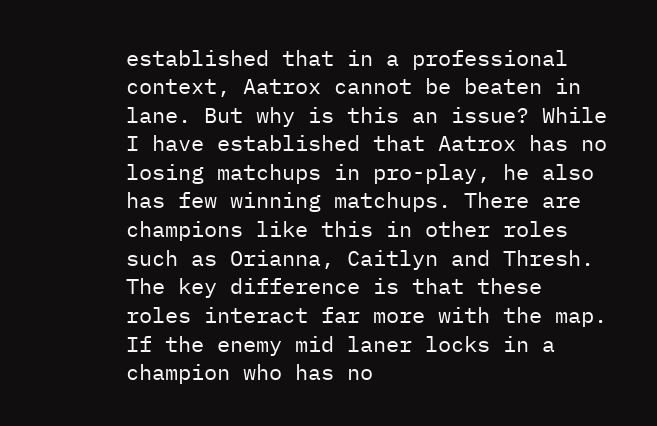established that in a professional context, Aatrox cannot be beaten in lane. But why is this an issue? While I have established that Aatrox has no losing matchups in pro-play, he also has few winning matchups. There are champions like this in other roles such as Orianna, Caitlyn and Thresh. The key difference is that these roles interact far more with the map. If the enemy mid laner locks in a champion who has no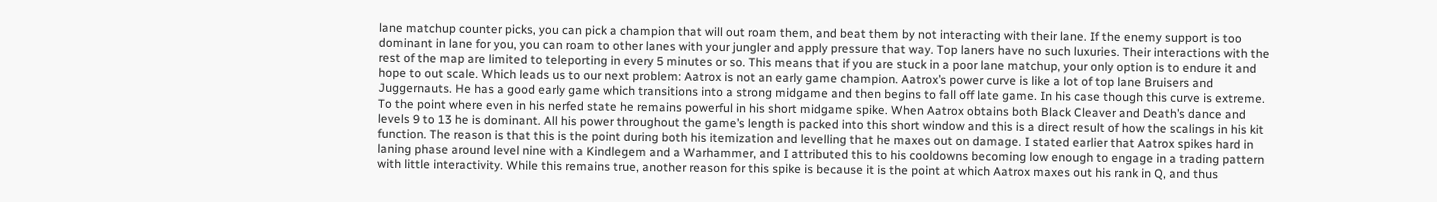lane matchup counter picks, you can pick a champion that will out roam them, and beat them by not interacting with their lane. If the enemy support is too dominant in lane for you, you can roam to other lanes with your jungler and apply pressure that way. Top laners have no such luxuries. Their interactions with the rest of the map are limited to teleporting in every 5 minutes or so. This means that if you are stuck in a poor lane matchup, your only option is to endure it and hope to out scale. Which leads us to our next problem: Aatrox is not an early game champion. Aatrox’s power curve is like a lot of top lane Bruisers and Juggernauts. He has a good early game which transitions into a strong midgame and then begins to fall off late game. In his case though this curve is extreme. To the point where even in his nerfed state he remains powerful in his short midgame spike. When Aatrox obtains both Black Cleaver and Death’s dance and levels 9 to 13 he is dominant. All his power throughout the game’s length is packed into this short window and this is a direct result of how the scalings in his kit function. The reason is that this is the point during both his itemization and levelling that he maxes out on damage. I stated earlier that Aatrox spikes hard in laning phase around level nine with a Kindlegem and a Warhammer, and I attributed this to his cooldowns becoming low enough to engage in a trading pattern with little interactivity. While this remains true, another reason for this spike is because it is the point at which Aatrox maxes out his rank in Q, and thus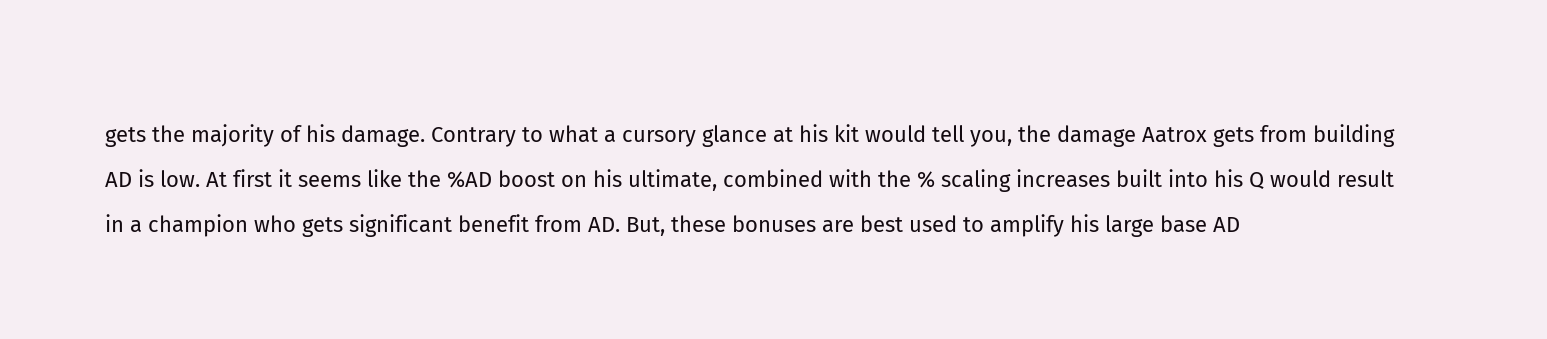gets the majority of his damage. Contrary to what a cursory glance at his kit would tell you, the damage Aatrox gets from building AD is low. At first it seems like the %AD boost on his ultimate, combined with the % scaling increases built into his Q would result in a champion who gets significant benefit from AD. But, these bonuses are best used to amplify his large base AD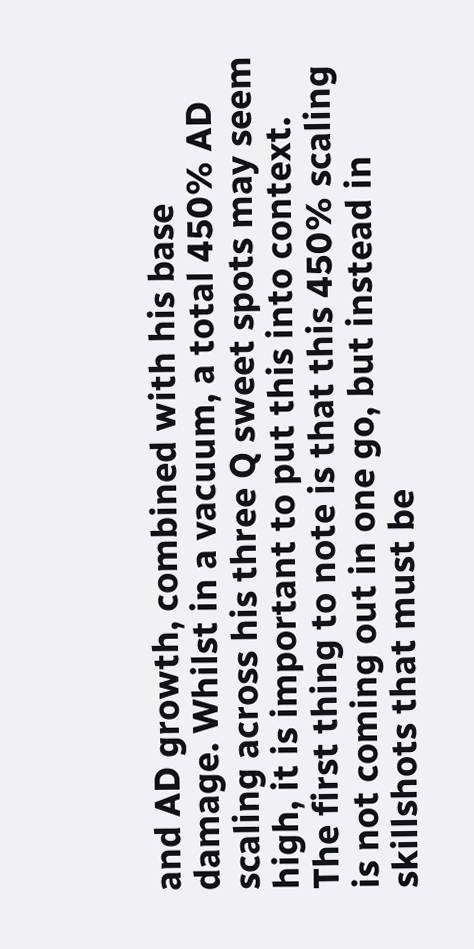and AD growth, combined with his base damage. Whilst in a vacuum, a total 450% AD scaling across his three Q sweet spots may seem high, it is important to put this into context. The first thing to note is that this 450% scaling is not coming out in one go, but instead in skillshots that must be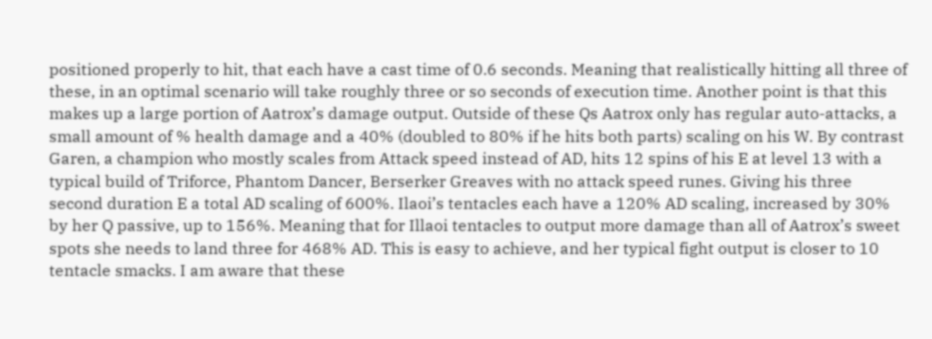positioned properly to hit, that each have a cast time of 0.6 seconds. Meaning that realistically hitting all three of these, in an optimal scenario will take roughly three or so seconds of execution time. Another point is that this makes up a large portion of Aatrox’s damage output. Outside of these Qs Aatrox only has regular auto-attacks, a small amount of % health damage and a 40% (doubled to 80% if he hits both parts) scaling on his W. By contrast Garen, a champion who mostly scales from Attack speed instead of AD, hits 12 spins of his E at level 13 with a typical build of Triforce, Phantom Dancer, Berserker Greaves with no attack speed runes. Giving his three second duration E a total AD scaling of 600%. Ilaoi’s tentacles each have a 120% AD scaling, increased by 30% by her Q passive, up to 156%. Meaning that for Illaoi tentacles to output more damage than all of Aatrox’s sweet spots she needs to land three for 468% AD. This is easy to achieve, and her typical fight output is closer to 10 tentacle smacks. I am aware that these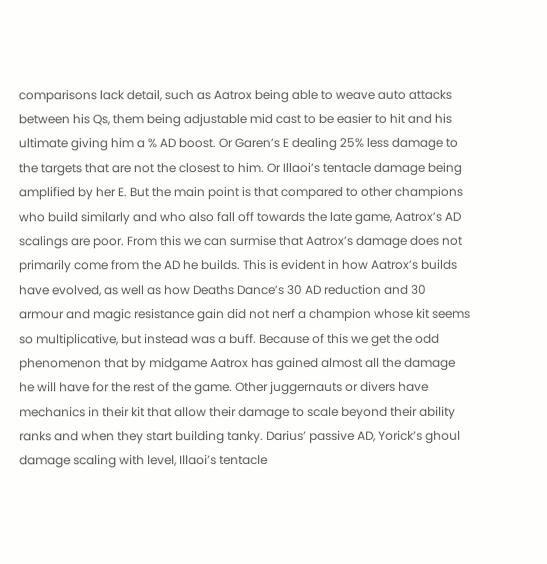comparisons lack detail, such as Aatrox being able to weave auto attacks between his Qs, them being adjustable mid cast to be easier to hit and his ultimate giving him a % AD boost. Or Garen’s E dealing 25% less damage to the targets that are not the closest to him. Or Illaoi’s tentacle damage being amplified by her E. But the main point is that compared to other champions who build similarly and who also fall off towards the late game, Aatrox’s AD scalings are poor. From this we can surmise that Aatrox’s damage does not primarily come from the AD he builds. This is evident in how Aatrox’s builds have evolved, as well as how Deaths Dance’s 30 AD reduction and 30 armour and magic resistance gain did not nerf a champion whose kit seems so multiplicative, but instead was a buff. Because of this we get the odd phenomenon that by midgame Aatrox has gained almost all the damage he will have for the rest of the game. Other juggernauts or divers have mechanics in their kit that allow their damage to scale beyond their ability ranks and when they start building tanky. Darius’ passive AD, Yorick’s ghoul damage scaling with level, Illaoi’s tentacle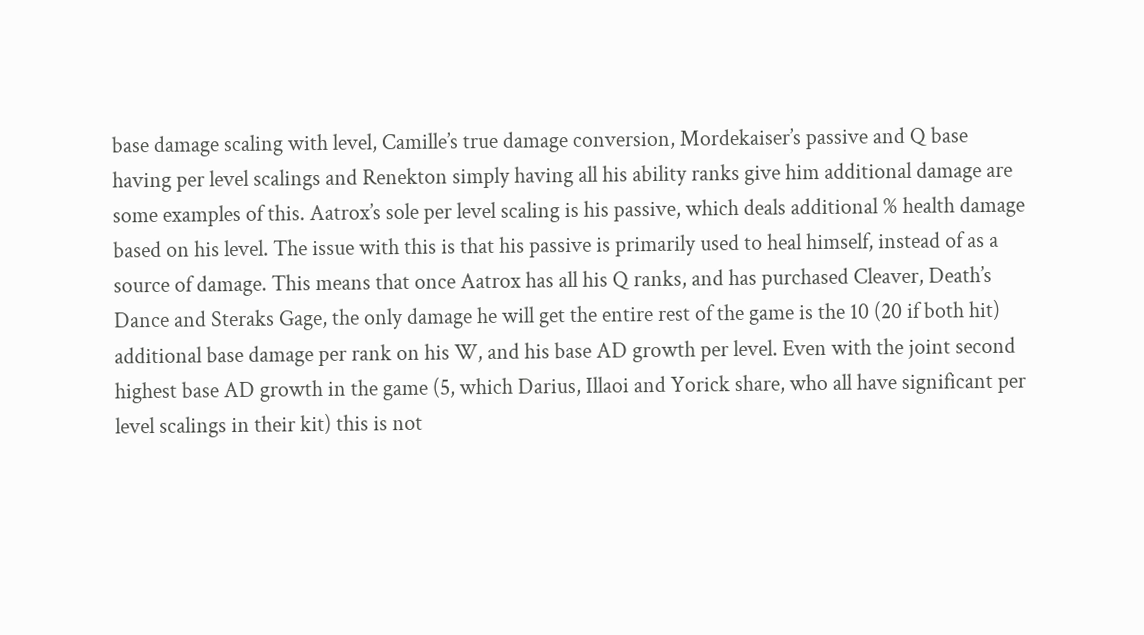base damage scaling with level, Camille’s true damage conversion, Mordekaiser’s passive and Q base having per level scalings and Renekton simply having all his ability ranks give him additional damage are some examples of this. Aatrox’s sole per level scaling is his passive, which deals additional % health damage based on his level. The issue with this is that his passive is primarily used to heal himself, instead of as a source of damage. This means that once Aatrox has all his Q ranks, and has purchased Cleaver, Death’s Dance and Steraks Gage, the only damage he will get the entire rest of the game is the 10 (20 if both hit) additional base damage per rank on his W, and his base AD growth per level. Even with the joint second highest base AD growth in the game (5, which Darius, Illaoi and Yorick share, who all have significant per level scalings in their kit) this is not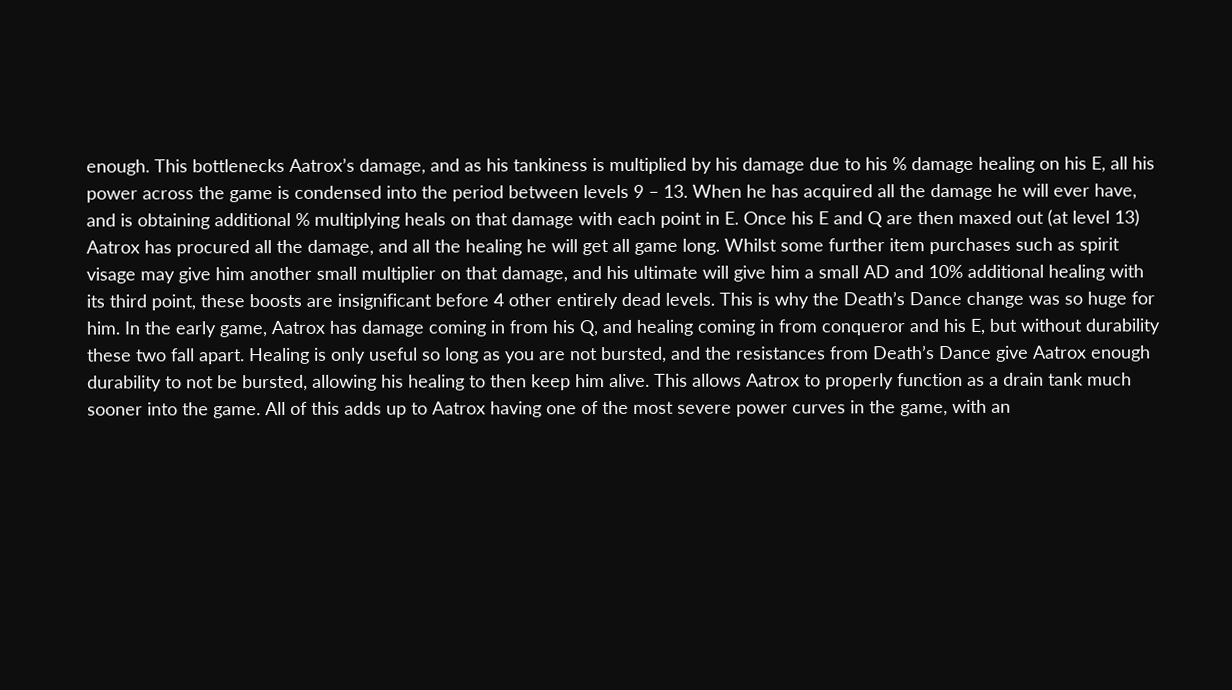enough. This bottlenecks Aatrox’s damage, and as his tankiness is multiplied by his damage due to his % damage healing on his E, all his power across the game is condensed into the period between levels 9 – 13. When he has acquired all the damage he will ever have, and is obtaining additional % multiplying heals on that damage with each point in E. Once his E and Q are then maxed out (at level 13) Aatrox has procured all the damage, and all the healing he will get all game long. Whilst some further item purchases such as spirit visage may give him another small multiplier on that damage, and his ultimate will give him a small AD and 10% additional healing with its third point, these boosts are insignificant before 4 other entirely dead levels. This is why the Death’s Dance change was so huge for him. In the early game, Aatrox has damage coming in from his Q, and healing coming in from conqueror and his E, but without durability these two fall apart. Healing is only useful so long as you are not bursted, and the resistances from Death’s Dance give Aatrox enough durability to not be bursted, allowing his healing to then keep him alive. This allows Aatrox to properly function as a drain tank much sooner into the game. All of this adds up to Aatrox having one of the most severe power curves in the game, with an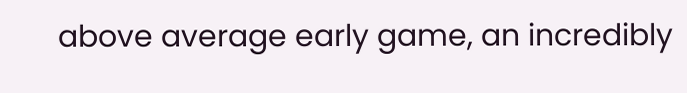above average early game, an incredibly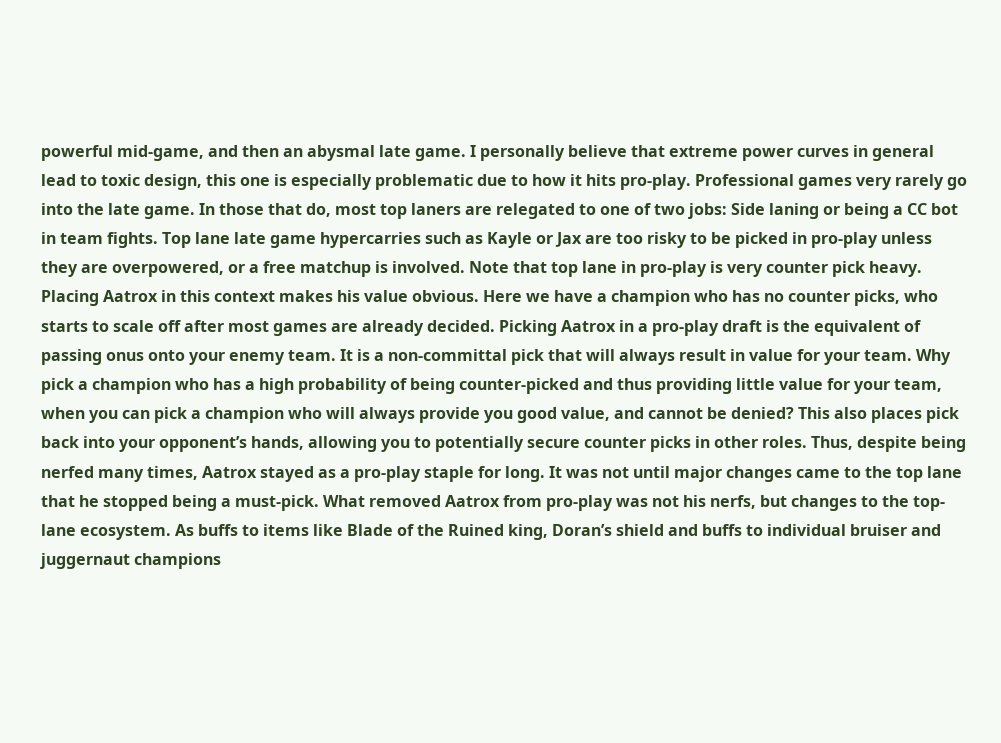powerful mid-game, and then an abysmal late game. I personally believe that extreme power curves in general lead to toxic design, this one is especially problematic due to how it hits pro-play. Professional games very rarely go into the late game. In those that do, most top laners are relegated to one of two jobs: Side laning or being a CC bot in team fights. Top lane late game hypercarries such as Kayle or Jax are too risky to be picked in pro-play unless they are overpowered, or a free matchup is involved. Note that top lane in pro-play is very counter pick heavy. Placing Aatrox in this context makes his value obvious. Here we have a champion who has no counter picks, who starts to scale off after most games are already decided. Picking Aatrox in a pro-play draft is the equivalent of passing onus onto your enemy team. It is a non-committal pick that will always result in value for your team. Why pick a champion who has a high probability of being counter-picked and thus providing little value for your team, when you can pick a champion who will always provide you good value, and cannot be denied? This also places pick back into your opponent’s hands, allowing you to potentially secure counter picks in other roles. Thus, despite being nerfed many times, Aatrox stayed as a pro-play staple for long. It was not until major changes came to the top lane that he stopped being a must-pick. What removed Aatrox from pro-play was not his nerfs, but changes to the top-lane ecosystem. As buffs to items like Blade of the Ruined king, Doran’s shield and buffs to individual bruiser and juggernaut champions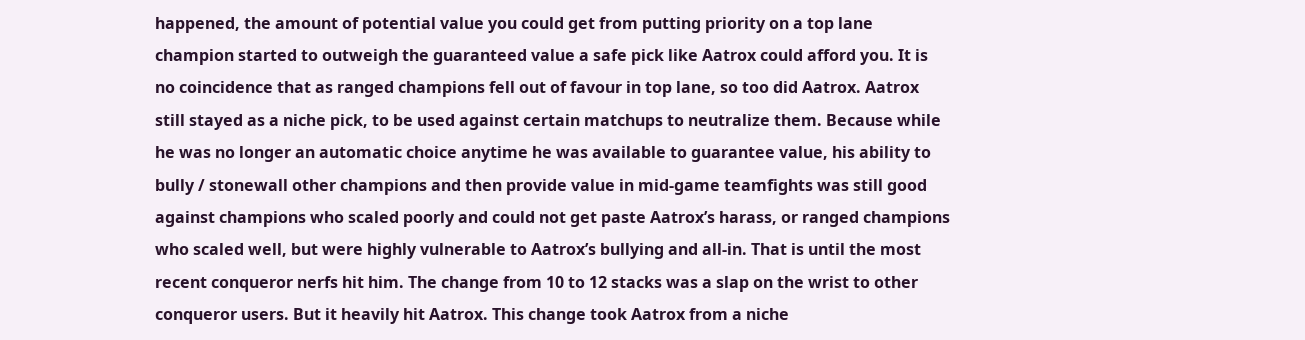happened, the amount of potential value you could get from putting priority on a top lane champion started to outweigh the guaranteed value a safe pick like Aatrox could afford you. It is no coincidence that as ranged champions fell out of favour in top lane, so too did Aatrox. Aatrox still stayed as a niche pick, to be used against certain matchups to neutralize them. Because while he was no longer an automatic choice anytime he was available to guarantee value, his ability to bully / stonewall other champions and then provide value in mid-game teamfights was still good against champions who scaled poorly and could not get paste Aatrox’s harass, or ranged champions who scaled well, but were highly vulnerable to Aatrox’s bullying and all-in. That is until the most recent conqueror nerfs hit him. The change from 10 to 12 stacks was a slap on the wrist to other conqueror users. But it heavily hit Aatrox. This change took Aatrox from a niche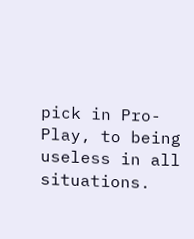pick in Pro-Play, to being useless in all situations.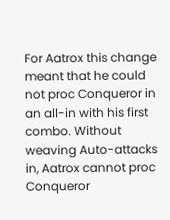For Aatrox this change meant that he could not proc Conqueror in an all-in with his first combo. Without weaving Auto-attacks in, Aatrox cannot proc Conqueror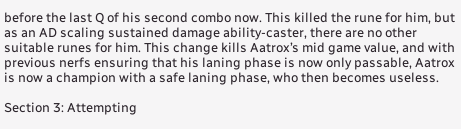before the last Q of his second combo now. This killed the rune for him, but as an AD scaling sustained damage ability-caster, there are no other suitable runes for him. This change kills Aatrox’s mid game value, and with previous nerfs ensuring that his laning phase is now only passable, Aatrox is now a champion with a safe laning phase, who then becomes useless.

Section 3: Attempting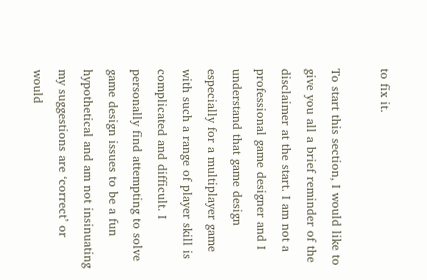to fix it.

To start this section, I would like to give you all a brief reminder of the disclaimer at the start. I am not a professional game designer and I understand that game design especially for a multiplayer game with such a range of player skill is complicated and difficult. I personally find attempting to solve game design issues to be a fun hypothetical and am not insinuating my suggestions are ‘correct’ or would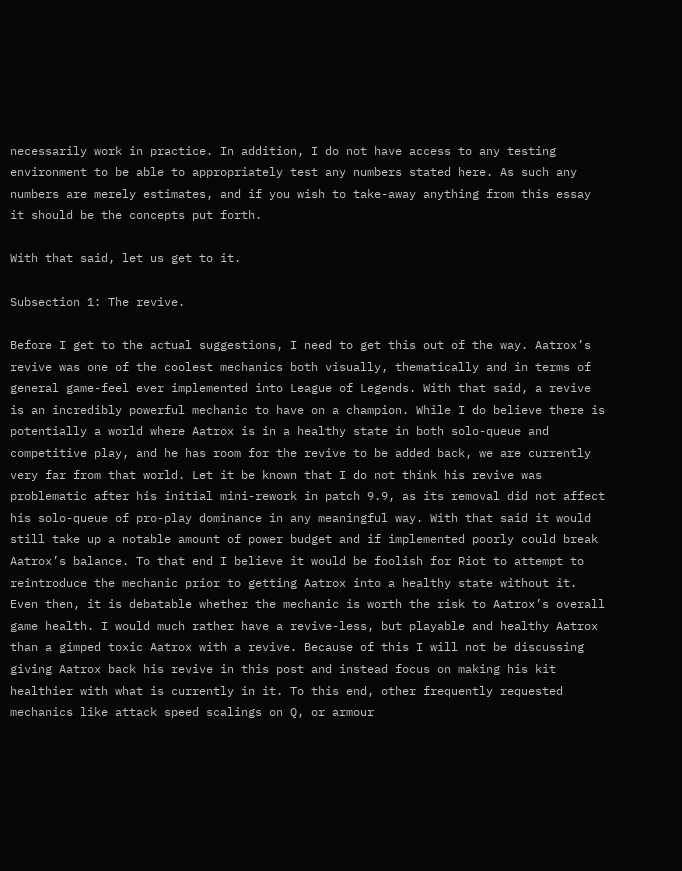necessarily work in practice. In addition, I do not have access to any testing environment to be able to appropriately test any numbers stated here. As such any numbers are merely estimates, and if you wish to take-away anything from this essay it should be the concepts put forth.

With that said, let us get to it.

Subsection 1: The revive.

Before I get to the actual suggestions, I need to get this out of the way. Aatrox’s revive was one of the coolest mechanics both visually, thematically and in terms of general game-feel ever implemented into League of Legends. With that said, a revive is an incredibly powerful mechanic to have on a champion. While I do believe there is potentially a world where Aatrox is in a healthy state in both solo-queue and competitive play, and he has room for the revive to be added back, we are currently very far from that world. Let it be known that I do not think his revive was problematic after his initial mini-rework in patch 9.9, as its removal did not affect his solo-queue of pro-play dominance in any meaningful way. With that said it would still take up a notable amount of power budget and if implemented poorly could break Aatrox’s balance. To that end I believe it would be foolish for Riot to attempt to reintroduce the mechanic prior to getting Aatrox into a healthy state without it. Even then, it is debatable whether the mechanic is worth the risk to Aatrox’s overall game health. I would much rather have a revive-less, but playable and healthy Aatrox than a gimped toxic Aatrox with a revive. Because of this I will not be discussing giving Aatrox back his revive in this post and instead focus on making his kit healthier with what is currently in it. To this end, other frequently requested mechanics like attack speed scalings on Q, or armour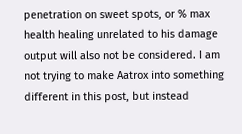penetration on sweet spots, or % max health healing unrelated to his damage output will also not be considered. I am not trying to make Aatrox into something different in this post, but instead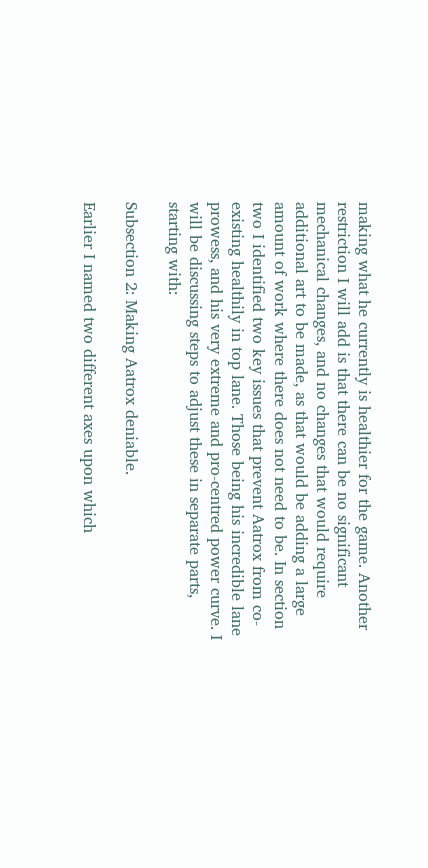making what he currently is healthier for the game. Another restriction I will add is that there can be no significant mechanical changes, and no changes that would require additional art to be made, as that would be adding a large amount of work where there does not need to be. In section two I identified two key issues that prevent Aatrox from co-existing healthily in top lane. Those being his incredible lane prowess, and his very extreme and pro-centred power curve. I will be discussing steps to adjust these in separate parts, starting with:

Subsection 2: Making Aatrox deniable.

Earlier I named two different axes upon which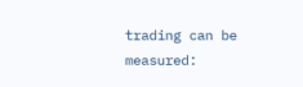trading can be measured: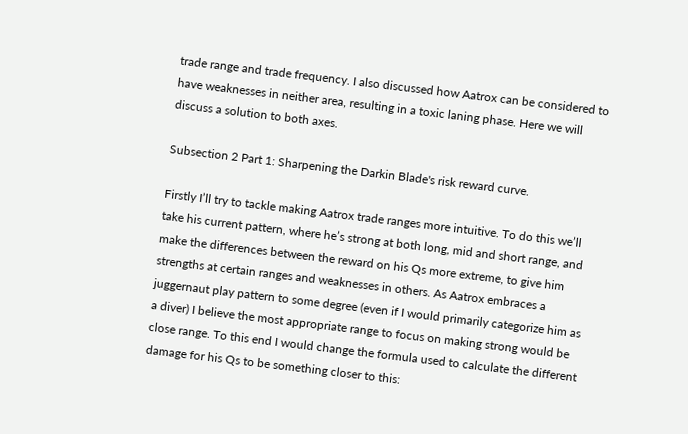trade range and trade frequency. I also discussed how Aatrox can be considered to have weaknesses in neither area, resulting in a toxic laning phase. Here we will discuss a solution to both axes.

Subsection 2 Part 1: Sharpening the Darkin Blade's risk reward curve.

Firstly I’ll try to tackle making Aatrox trade ranges more intuitive. To do this we’ll take his current pattern, where he’s strong at both long, mid and short range, and make the differences between the reward on his Qs more extreme, to give him strengths at certain ranges and weaknesses in others. As Aatrox embraces a juggernaut play pattern to some degree (even if I would primarily categorize him as a diver) I believe the most appropriate range to focus on making strong would be close range. To this end I would change the formula used to calculate the different damage for his Qs to be something closer to this: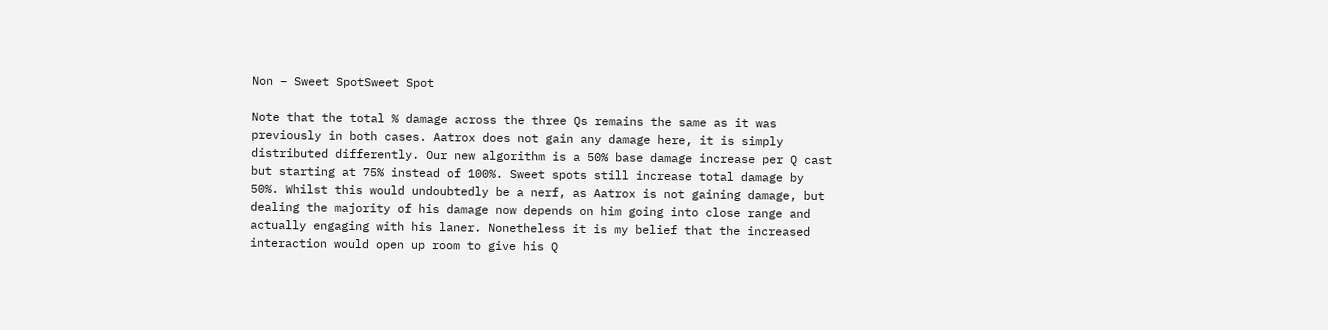Non – Sweet SpotSweet Spot

Note that the total % damage across the three Qs remains the same as it was previously in both cases. Aatrox does not gain any damage here, it is simply distributed differently. Our new algorithm is a 50% base damage increase per Q cast but starting at 75% instead of 100%. Sweet spots still increase total damage by 50%. Whilst this would undoubtedly be a nerf, as Aatrox is not gaining damage, but dealing the majority of his damage now depends on him going into close range and actually engaging with his laner. Nonetheless it is my belief that the increased interaction would open up room to give his Q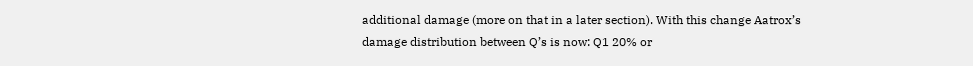additional damage (more on that in a later section). With this change Aatrox’s damage distribution between Q’s is now: Q1 20% or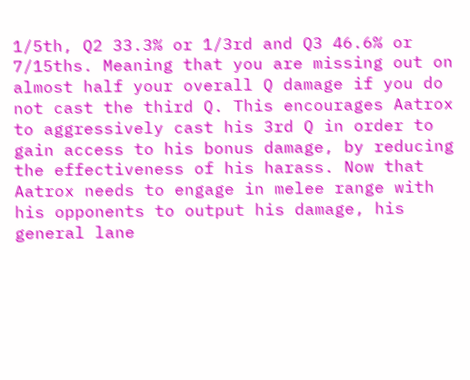1/5th, Q2 33.3% or 1/3rd and Q3 46.6% or 7/15ths. Meaning that you are missing out on almost half your overall Q damage if you do not cast the third Q. This encourages Aatrox to aggressively cast his 3rd Q in order to gain access to his bonus damage, by reducing the effectiveness of his harass. Now that Aatrox needs to engage in melee range with his opponents to output his damage, his general lane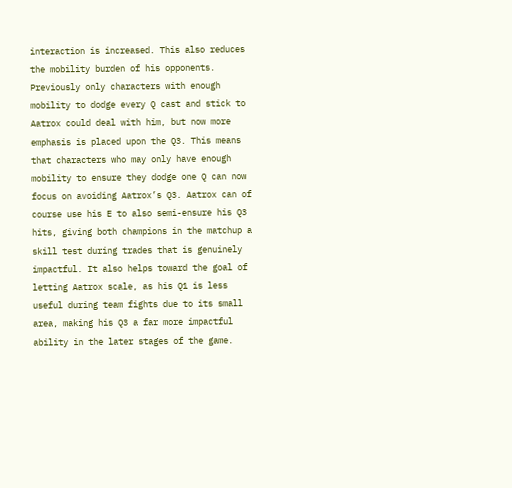interaction is increased. This also reduces the mobility burden of his opponents. Previously only characters with enough mobility to dodge every Q cast and stick to Aatrox could deal with him, but now more emphasis is placed upon the Q3. This means that characters who may only have enough mobility to ensure they dodge one Q can now focus on avoiding Aatrox’s Q3. Aatrox can of course use his E to also semi-ensure his Q3 hits, giving both champions in the matchup a skill test during trades that is genuinely impactful. It also helps toward the goal of letting Aatrox scale, as his Q1 is less useful during team fights due to its small area, making his Q3 a far more impactful ability in the later stages of the game.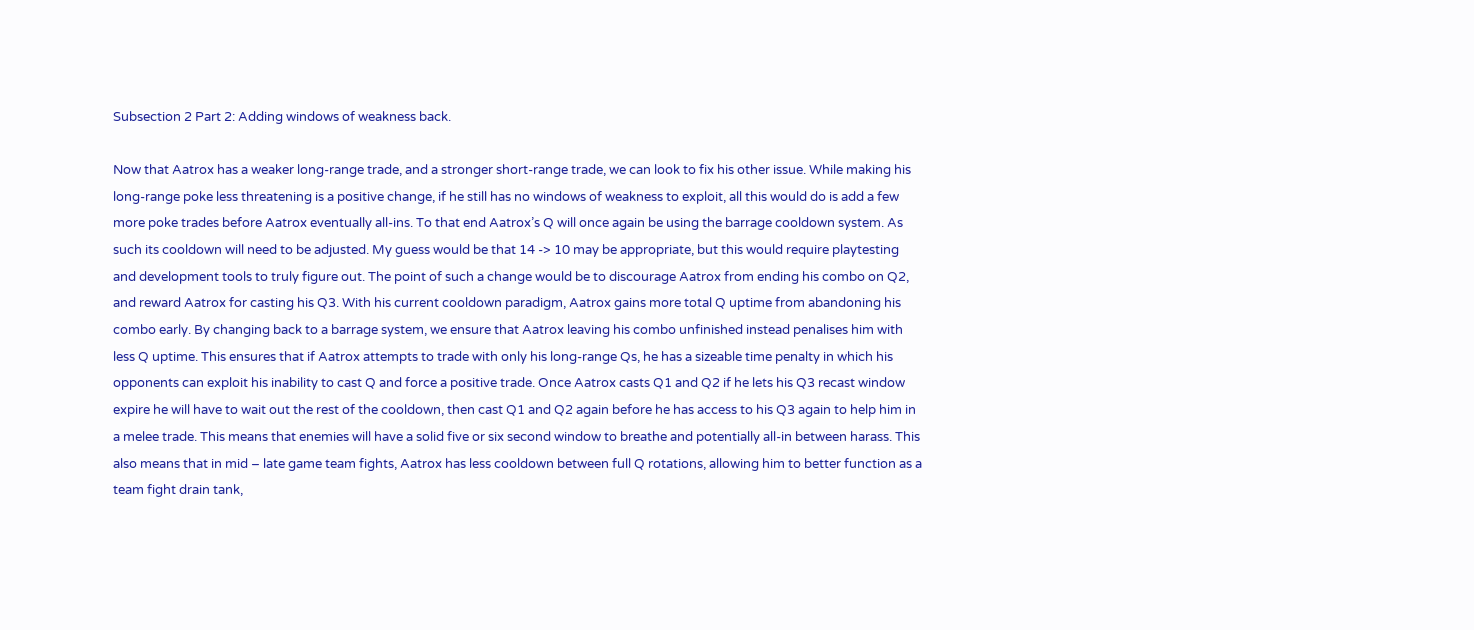Subsection 2 Part 2: Adding windows of weakness back.

Now that Aatrox has a weaker long-range trade, and a stronger short-range trade, we can look to fix his other issue. While making his long-range poke less threatening is a positive change, if he still has no windows of weakness to exploit, all this would do is add a few more poke trades before Aatrox eventually all-ins. To that end Aatrox’s Q will once again be using the barrage cooldown system. As such its cooldown will need to be adjusted. My guess would be that 14 -> 10 may be appropriate, but this would require playtesting and development tools to truly figure out. The point of such a change would be to discourage Aatrox from ending his combo on Q2, and reward Aatrox for casting his Q3. With his current cooldown paradigm, Aatrox gains more total Q uptime from abandoning his combo early. By changing back to a barrage system, we ensure that Aatrox leaving his combo unfinished instead penalises him with less Q uptime. This ensures that if Aatrox attempts to trade with only his long-range Qs, he has a sizeable time penalty in which his opponents can exploit his inability to cast Q and force a positive trade. Once Aatrox casts Q1 and Q2 if he lets his Q3 recast window expire he will have to wait out the rest of the cooldown, then cast Q1 and Q2 again before he has access to his Q3 again to help him in a melee trade. This means that enemies will have a solid five or six second window to breathe and potentially all-in between harass. This also means that in mid – late game team fights, Aatrox has less cooldown between full Q rotations, allowing him to better function as a team fight drain tank,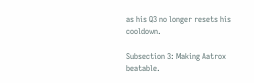as his Q3 no longer resets his cooldown.

Subsection 3: Making Aatrox beatable.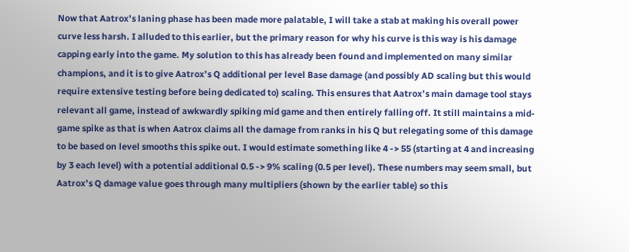Now that Aatrox’s laning phase has been made more palatable, I will take a stab at making his overall power curve less harsh. I alluded to this earlier, but the primary reason for why his curve is this way is his damage capping early into the game. My solution to this has already been found and implemented on many similar champions, and it is to give Aatrox’s Q additional per level Base damage (and possibly AD scaling but this would require extensive testing before being dedicated to) scaling. This ensures that Aatrox’s main damage tool stays relevant all game, instead of awkwardly spiking mid game and then entirely falling off. It still maintains a mid-game spike as that is when Aatrox claims all the damage from ranks in his Q but relegating some of this damage to be based on level smooths this spike out. I would estimate something like 4 -> 55 (starting at 4 and increasing by 3 each level) with a potential additional 0.5 -> 9% scaling (0.5 per level). These numbers may seem small, but Aatrox’s Q damage value goes through many multipliers (shown by the earlier table) so this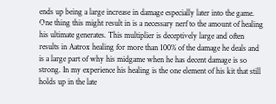ends up being a large increase in damage especially later into the game. One thing this might result in is a necessary nerf to the amount of healing his ultimate generates. This multiplier is deceptively large and often results in Aatrox healing for more than 100% of the damage he deals and is a large part of why his midgame when he has decent damage is so strong. In my experience his healing is the one element of his kit that still holds up in the late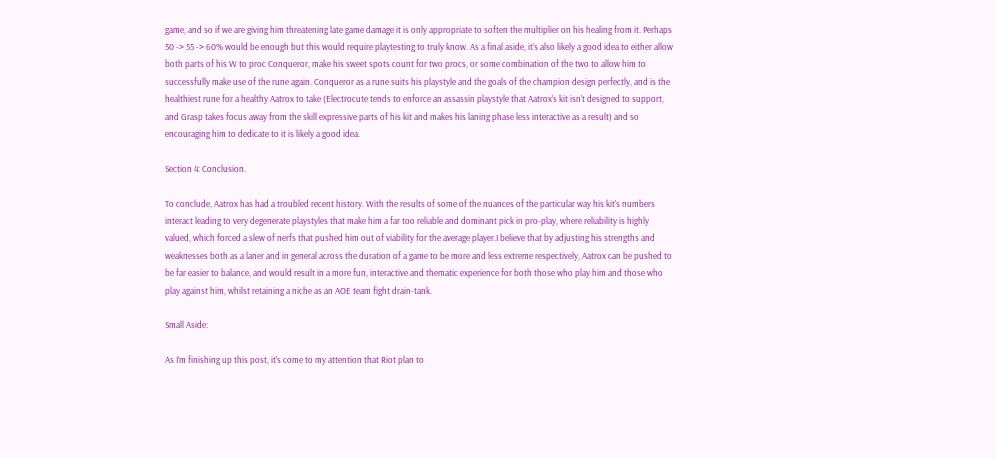game, and so if we are giving him threatening late game damage it is only appropriate to soften the multiplier on his healing from it. Perhaps 50 -> 55 -> 60% would be enough but this would require playtesting to truly know. As a final aside, it’s also likely a good idea to either allow both parts of his W to proc Conqueror, make his sweet spots count for two procs, or some combination of the two to allow him to successfully make use of the rune again. Conqueror as a rune suits his playstyle and the goals of the champion design perfectly, and is the healthiest rune for a healthy Aatrox to take (Electrocute tends to enforce an assassin playstyle that Aatrox’s kit isn’t designed to support, and Grasp takes focus away from the skill expressive parts of his kit and makes his laning phase less interactive as a result) and so encouraging him to dedicate to it is likely a good idea.

Section 4: Conclusion.

To conclude, Aatrox has had a troubled recent history. With the results of some of the nuances of the particular way his kit’s numbers interact leading to very degenerate playstyles that make him a far too reliable and dominant pick in pro-play, where reliability is highly valued, which forced a slew of nerfs that pushed him out of viability for the average player.I believe that by adjusting his strengths and weaknesses both as a laner and in general across the duration of a game to be more and less extreme respectively, Aatrox can be pushed to be far easier to balance, and would result in a more fun, interactive and thematic experience for both those who play him and those who play against him, whilst retaining a niche as an AOE team fight drain-tank.

Small Aside:

As I’m finishing up this post, it’s come to my attention that Riot plan to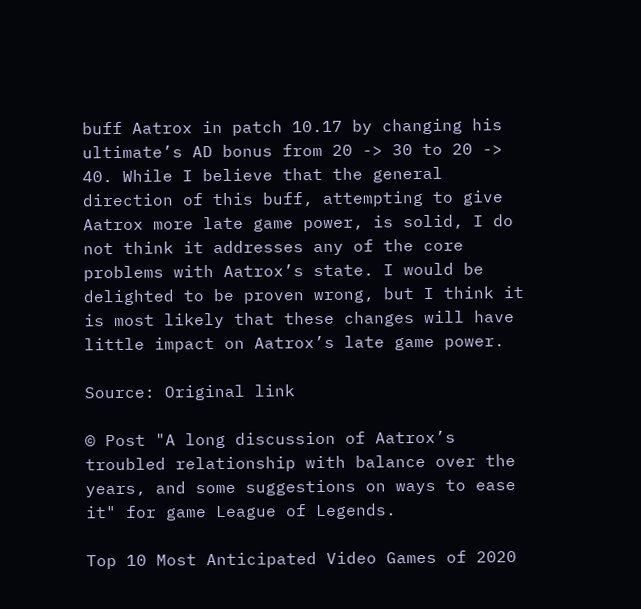buff Aatrox in patch 10.17 by changing his ultimate’s AD bonus from 20 -> 30 to 20 -> 40. While I believe that the general direction of this buff, attempting to give Aatrox more late game power, is solid, I do not think it addresses any of the core problems with Aatrox’s state. I would be delighted to be proven wrong, but I think it is most likely that these changes will have little impact on Aatrox’s late game power.

Source: Original link

© Post "A long discussion of Aatrox’s troubled relationship with balance over the years, and some suggestions on ways to ease it" for game League of Legends.

Top 10 Most Anticipated Video Games of 2020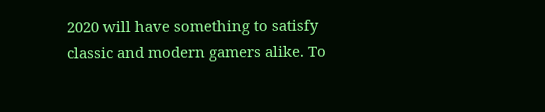2020 will have something to satisfy classic and modern gamers alike. To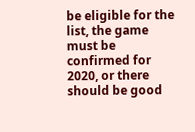be eligible for the list, the game must be confirmed for 2020, or there should be good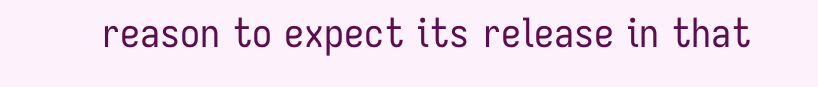reason to expect its release in that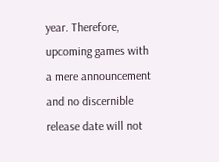year. Therefore, upcoming games with a mere announcement and no discernible release date will not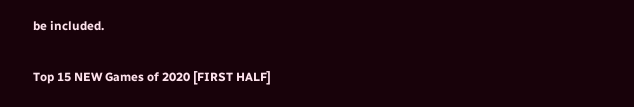be included.

Top 15 NEW Games of 2020 [FIRST HALF]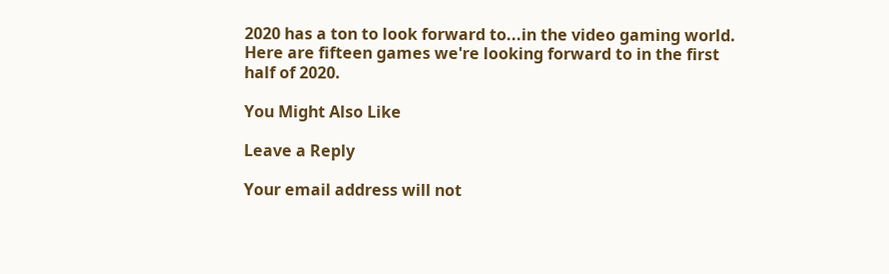2020 has a ton to look forward to...in the video gaming world. Here are fifteen games we're looking forward to in the first half of 2020.

You Might Also Like

Leave a Reply

Your email address will not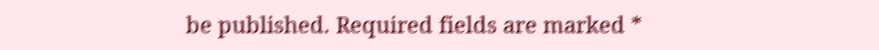be published. Required fields are marked *